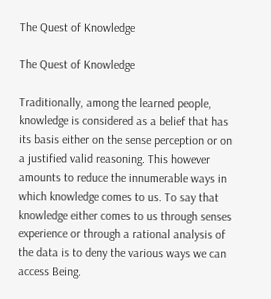The Quest of Knowledge

The Quest of Knowledge

Traditionally, among the learned people, knowledge is considered as a belief that has its basis either on the sense perception or on a justified valid reasoning. This however amounts to reduce the innumerable ways in which knowledge comes to us. To say that knowledge either comes to us through senses experience or through a rational analysis of the data is to deny the various ways we can access Being.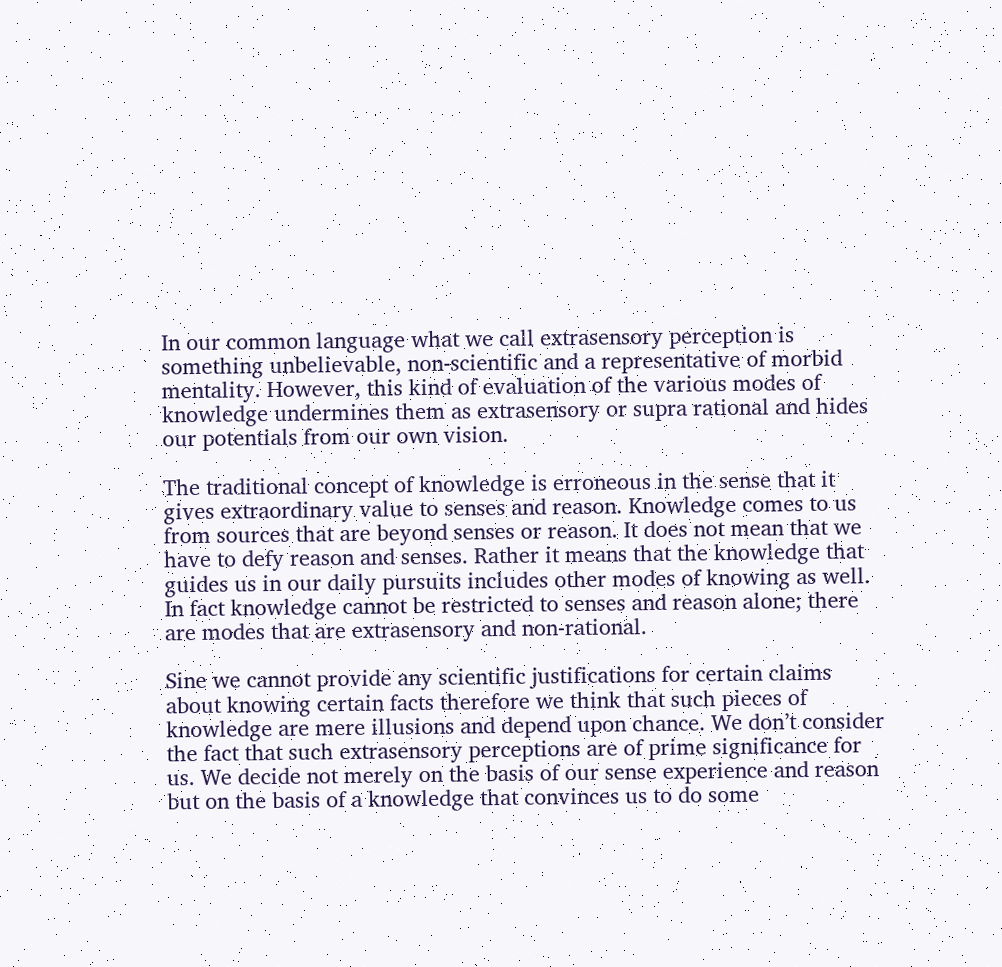In our common language what we call extrasensory perception is something unbelievable, non-scientific and a representative of morbid mentality. However, this kind of evaluation of the various modes of knowledge undermines them as extrasensory or supra rational and hides our potentials from our own vision.

The traditional concept of knowledge is erroneous in the sense that it gives extraordinary value to senses and reason. Knowledge comes to us from sources that are beyond senses or reason. It does not mean that we have to defy reason and senses. Rather it means that the knowledge that guides us in our daily pursuits includes other modes of knowing as well. In fact knowledge cannot be restricted to senses and reason alone; there are modes that are extrasensory and non-rational.

Sine we cannot provide any scientific justifications for certain claims about knowing certain facts therefore we think that such pieces of knowledge are mere illusions and depend upon chance. We don’t consider the fact that such extrasensory perceptions are of prime significance for us. We decide not merely on the basis of our sense experience and reason but on the basis of a knowledge that convinces us to do some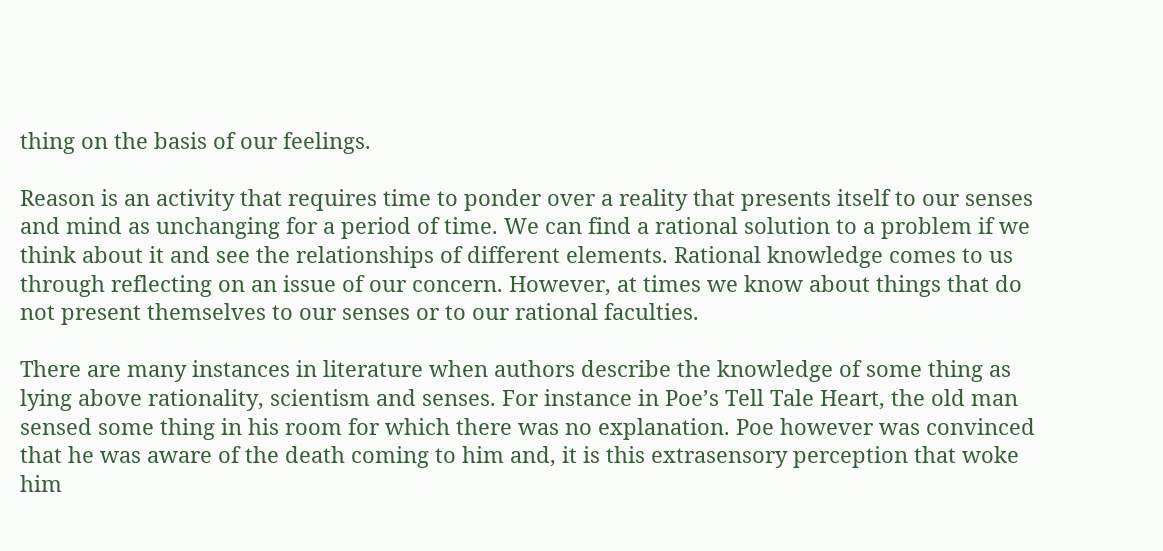thing on the basis of our feelings.

Reason is an activity that requires time to ponder over a reality that presents itself to our senses and mind as unchanging for a period of time. We can find a rational solution to a problem if we think about it and see the relationships of different elements. Rational knowledge comes to us through reflecting on an issue of our concern. However, at times we know about things that do not present themselves to our senses or to our rational faculties.

There are many instances in literature when authors describe the knowledge of some thing as lying above rationality, scientism and senses. For instance in Poe’s Tell Tale Heart, the old man sensed some thing in his room for which there was no explanation. Poe however was convinced that he was aware of the death coming to him and, it is this extrasensory perception that woke him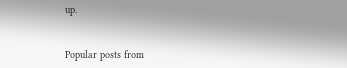up.


Popular posts from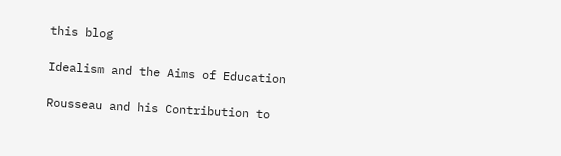this blog

Idealism and the Aims of Education

Rousseau and his Contribution to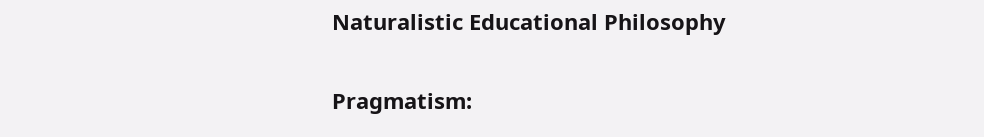Naturalistic Educational Philosophy

Pragmatism: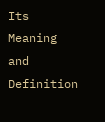Its Meaning and Definition